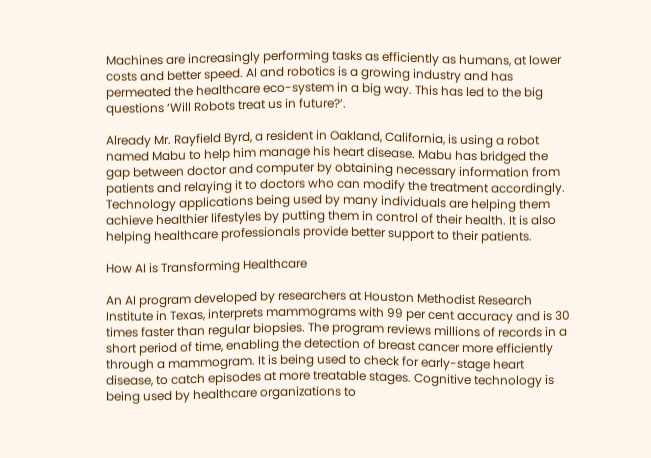Machines are increasingly performing tasks as efficiently as humans, at lower costs and better speed. AI and robotics is a growing industry and has permeated the healthcare eco-system in a big way. This has led to the big questions ‘Will Robots treat us in future?’.

Already Mr. Rayfield Byrd, a resident in Oakland, California, is using a robot named Mabu to help him manage his heart disease. Mabu has bridged the gap between doctor and computer by obtaining necessary information from patients and relaying it to doctors who can modify the treatment accordingly. Technology applications being used by many individuals are helping them achieve healthier lifestyles by putting them in control of their health. It is also helping healthcare professionals provide better support to their patients.

How AI is Transforming Healthcare

An AI program developed by researchers at Houston Methodist Research Institute in Texas, interprets mammograms with 99 per cent accuracy and is 30 times faster than regular biopsies. The program reviews millions of records in a short period of time, enabling the detection of breast cancer more efficiently through a mammogram. It is being used to check for early-stage heart disease, to catch episodes at more treatable stages. Cognitive technology is being used by healthcare organizations to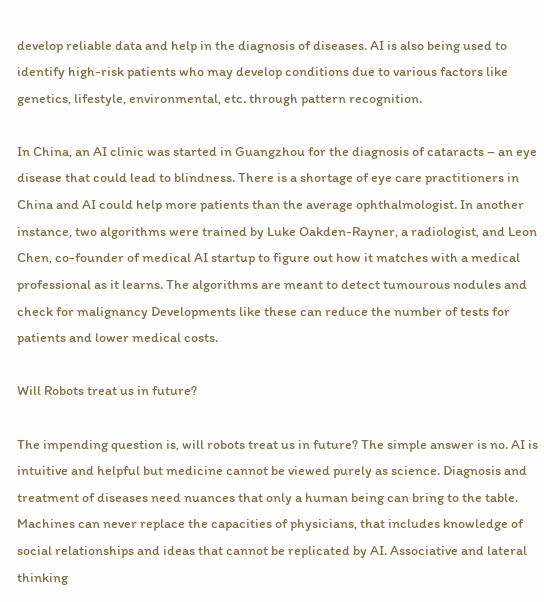develop reliable data and help in the diagnosis of diseases. AI is also being used to identify high-risk patients who may develop conditions due to various factors like genetics, lifestyle, environmental, etc. through pattern recognition.

In China, an AI clinic was started in Guangzhou for the diagnosis of cataracts – an eye disease that could lead to blindness. There is a shortage of eye care practitioners in China and AI could help more patients than the average ophthalmologist. In another instance, two algorithms were trained by Luke Oakden-Rayner, a radiologist, and Leon Chen, co-founder of medical AI startup to figure out how it matches with a medical professional as it learns. The algorithms are meant to detect tumourous nodules and check for malignancy Developments like these can reduce the number of tests for patients and lower medical costs.

Will Robots treat us in future?

The impending question is, will robots treat us in future? The simple answer is no. AI is intuitive and helpful but medicine cannot be viewed purely as science. Diagnosis and treatment of diseases need nuances that only a human being can bring to the table. Machines can never replace the capacities of physicians, that includes knowledge of social relationships and ideas that cannot be replicated by AI. Associative and lateral thinking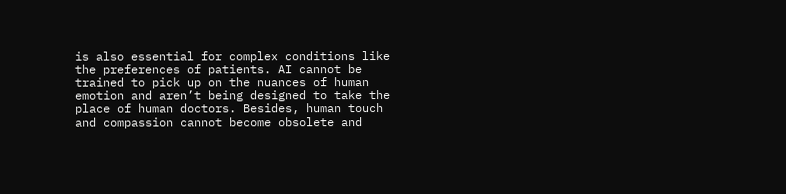is also essential for complex conditions like the preferences of patients. AI cannot be trained to pick up on the nuances of human emotion and aren’t being designed to take the place of human doctors. Besides, human touch and compassion cannot become obsolete and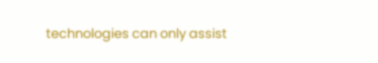technologies can only assist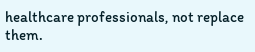healthcare professionals, not replace them.